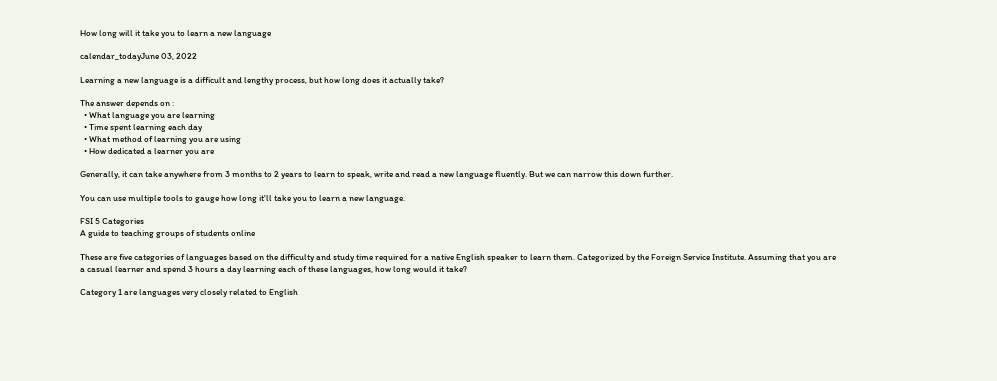How long will it take you to learn a new language

calendar_todayJune 03, 2022

Learning a new language is a difficult and lengthy process, but how long does it actually take?

The answer depends on :
  • What language you are learning
  • Time spent learning each day
  • What method of learning you are using
  • How dedicated a learner you are

Generally, it can take anywhere from 3 months to 2 years to learn to speak, write and read a new language fluently. But we can narrow this down further.

You can use multiple tools to gauge how long it'll take you to learn a new language.

FSI 5 Categories
A guide to teaching groups of students online

These are five categories of languages based on the difficulty and study time required for a native English speaker to learn them. Categorized by the Foreign Service Institute. Assuming that you are a casual learner and spend 3 hours a day learning each of these languages, how long would it take?

Category 1 are languages very closely related to English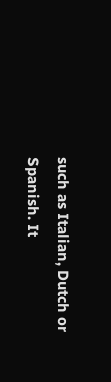such as Italian, Dutch or Spanish. It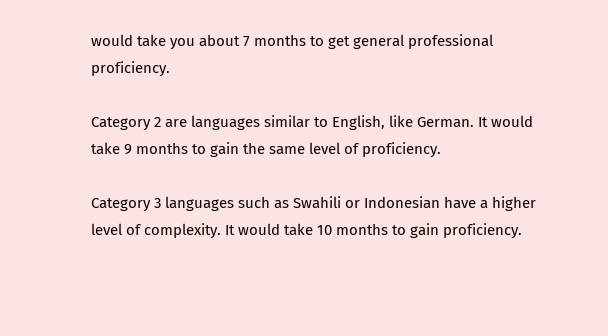would take you about 7 months to get general professional proficiency.

Category 2 are languages similar to English, like German. It would take 9 months to gain the same level of proficiency.

Category 3 languages such as Swahili or Indonesian have a higher level of complexity. It would take 10 months to gain proficiency.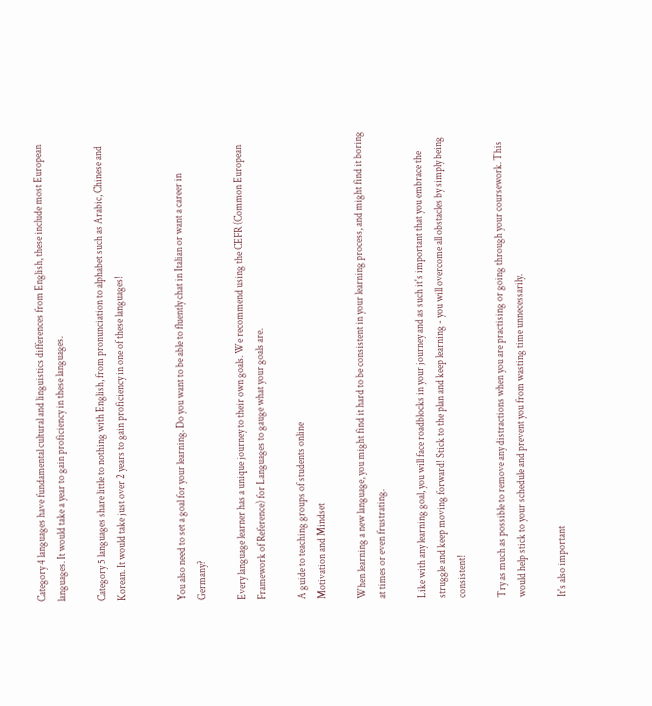Category 4 languages have fundamental cultural and linguistics differences from English, these include most European languages. It would take a year to gain proficiency in these languages.

Category 5 languages share little to nothing with English, from pronunciation to alphabet such as Arabic, Chinese and Korean. It would take just over 2 years to gain proficiency in one of these languages!


You also need to set a goal for your learning. Do you want to be able to fluently chat in Italian or want a career in Germany?

Every language learner has a unique journey to their own goals. We recommend using the CEFR (Common European Framework of Reference) for Languages to gauge what your goals are.

A guide to teaching groups of students online
Motivation and Mindset

When learning a new language, you might find it hard to be consistent in your learning process, and might find it boring at times or even frustrating.

Like with any learning goal, you will face roadblocks in your journey and as such it's important that you embrace the struggle and keep moving forward! Stick to the plan and keep learning - you will overcome all obstacles by simply being consistent!

Try as much as possible to remove any distractions when you are practising or going through your coursework. This would help stick to your schedule and prevent you from wasting time unnecessarily.

It's also important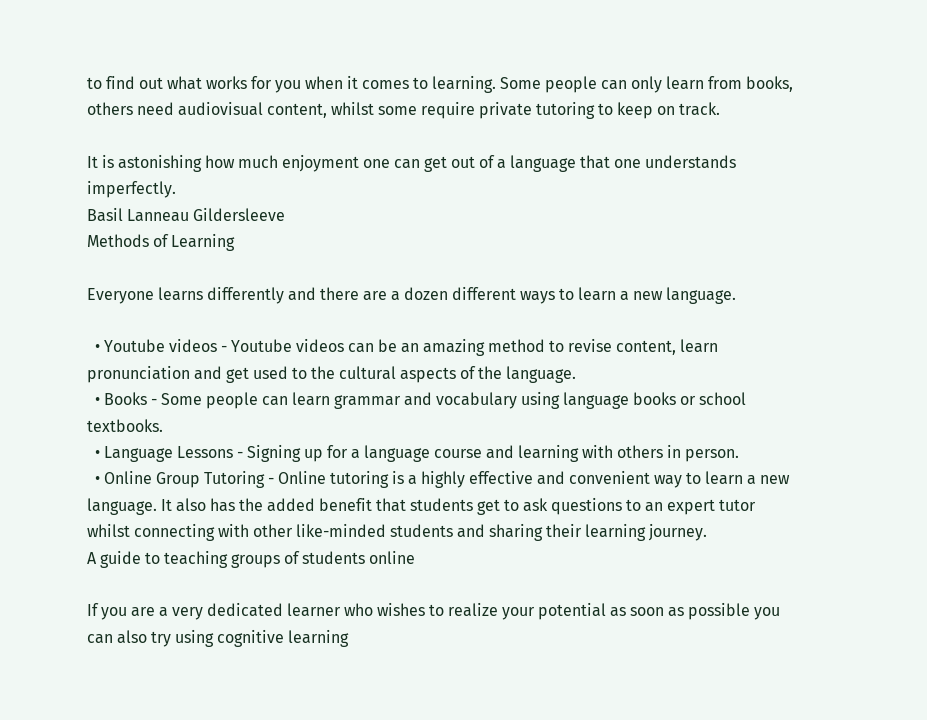to find out what works for you when it comes to learning. Some people can only learn from books, others need audiovisual content, whilst some require private tutoring to keep on track.

It is astonishing how much enjoyment one can get out of a language that one understands imperfectly.
Basil Lanneau Gildersleeve
Methods of Learning

Everyone learns differently and there are a dozen different ways to learn a new language.

  • Youtube videos - Youtube videos can be an amazing method to revise content, learn pronunciation and get used to the cultural aspects of the language.
  • Books - Some people can learn grammar and vocabulary using language books or school textbooks.
  • Language Lessons - Signing up for a language course and learning with others in person.
  • Online Group Tutoring - Online tutoring is a highly effective and convenient way to learn a new language. It also has the added benefit that students get to ask questions to an expert tutor whilst connecting with other like-minded students and sharing their learning journey.
A guide to teaching groups of students online

If you are a very dedicated learner who wishes to realize your potential as soon as possible you can also try using cognitive learning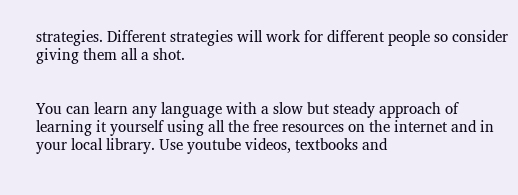strategies. Different strategies will work for different people so consider giving them all a shot.


You can learn any language with a slow but steady approach of learning it yourself using all the free resources on the internet and in your local library. Use youtube videos, textbooks and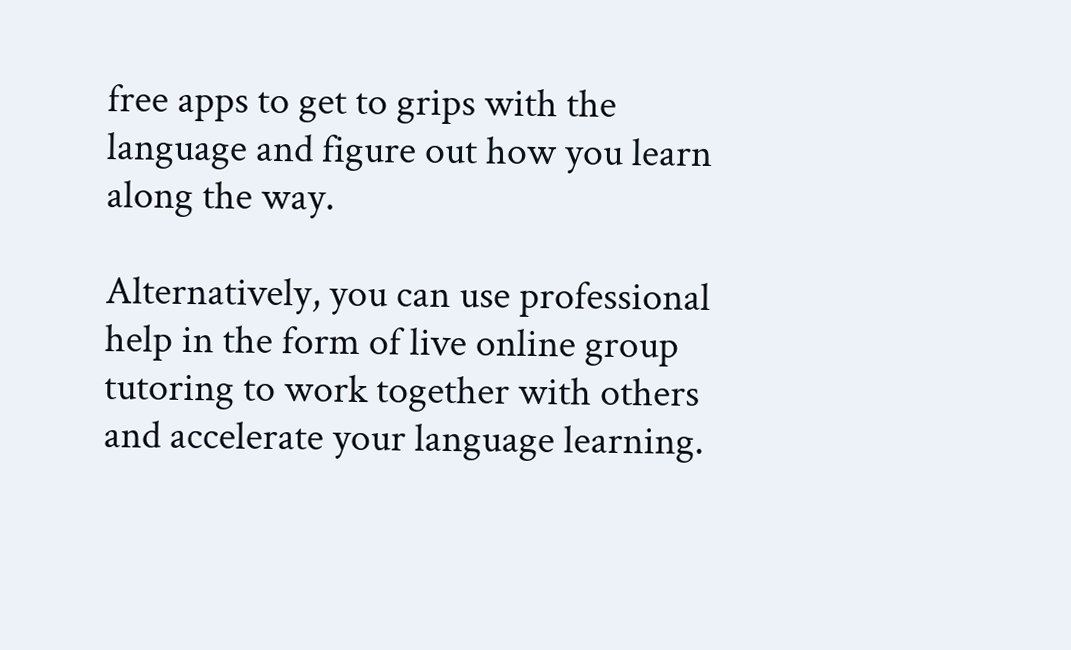free apps to get to grips with the language and figure out how you learn along the way.

Alternatively, you can use professional help in the form of live online group tutoring to work together with others and accelerate your language learning.